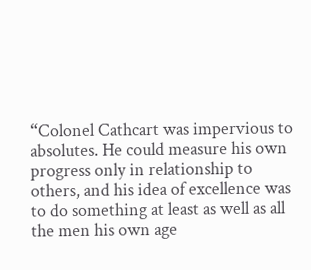“Colonel Cathcart was impervious to absolutes. He could measure his own progress only in relationship to others, and his idea of excellence was to do something at least as well as all the men his own age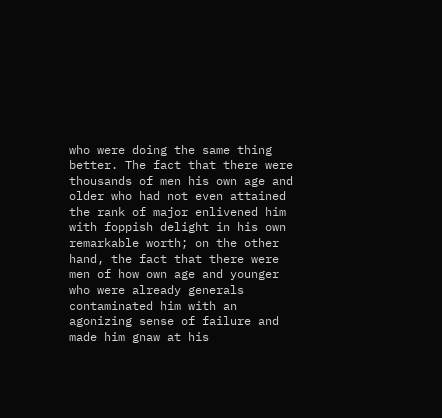who were doing the same thing better. The fact that there were thousands of men his own age and older who had not even attained the rank of major enlivened him with foppish delight in his own remarkable worth; on the other hand, the fact that there were men of how own age and younger who were already generals contaminated him with an agonizing sense of failure and made him gnaw at his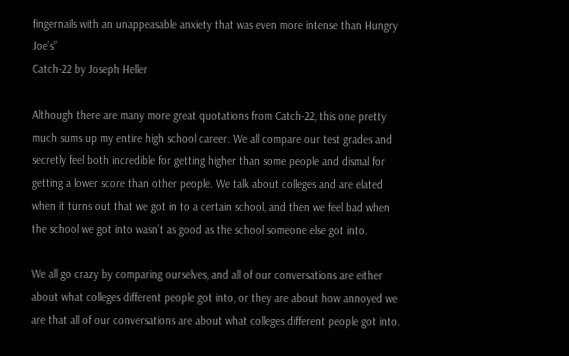fingernails with an unappeasable anxiety that was even more intense than Hungry Joe’s”
Catch-22 by Joseph Heller

Although there are many more great quotations from Catch-22, this one pretty much sums up my entire high school career. We all compare our test grades and secretly feel both incredible for getting higher than some people and dismal for getting a lower score than other people. We talk about colleges and are elated when it turns out that we got in to a certain school, and then we feel bad when the school we got into wasn’t as good as the school someone else got into.

We all go crazy by comparing ourselves, and all of our conversations are either about what colleges different people got into, or they are about how annoyed we are that all of our conversations are about what colleges different people got into.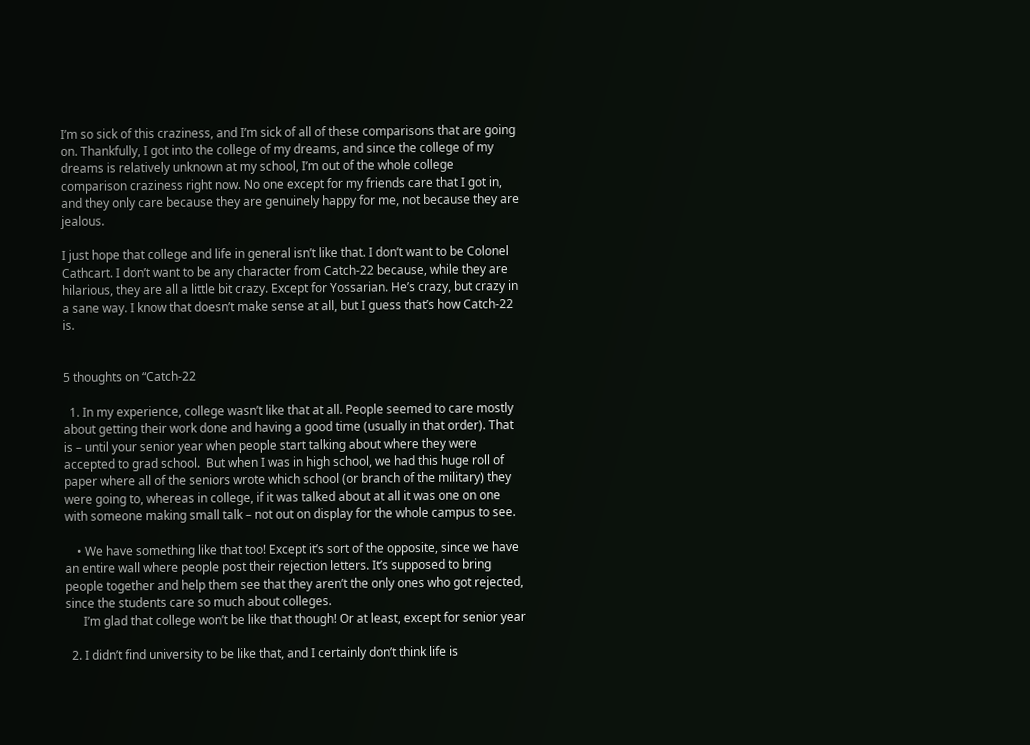I’m so sick of this craziness, and I’m sick of all of these comparisons that are going on. Thankfully, I got into the college of my dreams, and since the college of my dreams is relatively unknown at my school, I’m out of the whole college comparison craziness right now. No one except for my friends care that I got in, and they only care because they are genuinely happy for me, not because they are jealous.

I just hope that college and life in general isn’t like that. I don’t want to be Colonel Cathcart. I don’t want to be any character from Catch-22 because, while they are hilarious, they are all a little bit crazy. Except for Yossarian. He’s crazy, but crazy in a sane way. I know that doesn’t make sense at all, but I guess that’s how Catch-22 is.


5 thoughts on “Catch-22

  1. In my experience, college wasn’t like that at all. People seemed to care mostly about getting their work done and having a good time (usually in that order). That is – until your senior year when people start talking about where they were accepted to grad school.  But when I was in high school, we had this huge roll of paper where all of the seniors wrote which school (or branch of the military) they were going to, whereas in college, if it was talked about at all it was one on one with someone making small talk – not out on display for the whole campus to see.

    • We have something like that too! Except it’s sort of the opposite, since we have an entire wall where people post their rejection letters. It’s supposed to bring people together and help them see that they aren’t the only ones who got rejected, since the students care so much about colleges.
      I’m glad that college won’t be like that though! Or at least, except for senior year

  2. I didn’t find university to be like that, and I certainly don’t think life is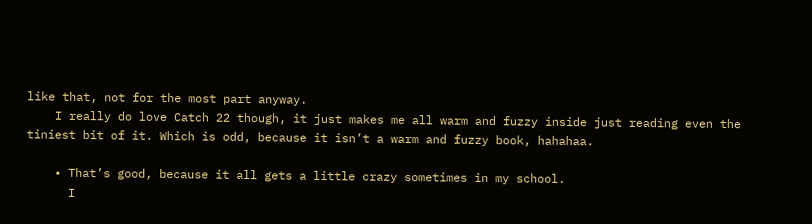like that, not for the most part anyway.
    I really do love Catch 22 though, it just makes me all warm and fuzzy inside just reading even the tiniest bit of it. Which is odd, because it isn’t a warm and fuzzy book, hahahaa.

    • That’s good, because it all gets a little crazy sometimes in my school.
      I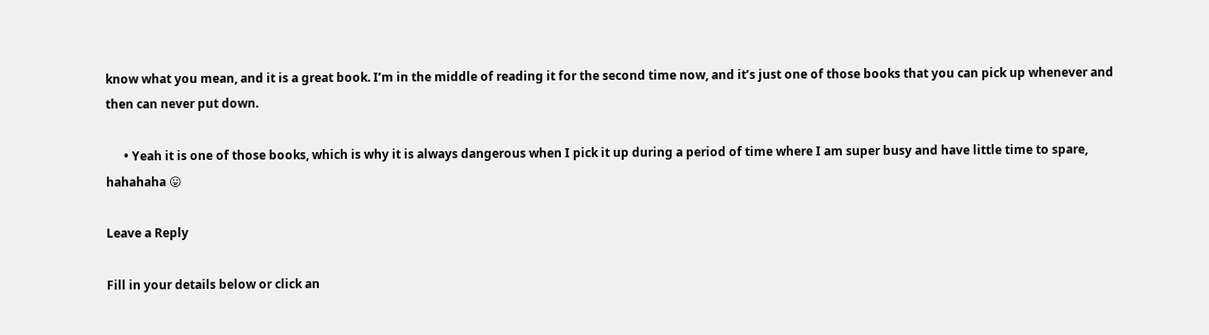know what you mean, and it is a great book. I’m in the middle of reading it for the second time now, and it’s just one of those books that you can pick up whenever and then can never put down.

      • Yeah it is one of those books, which is why it is always dangerous when I pick it up during a period of time where I am super busy and have little time to spare, hahahaha 😛

Leave a Reply

Fill in your details below or click an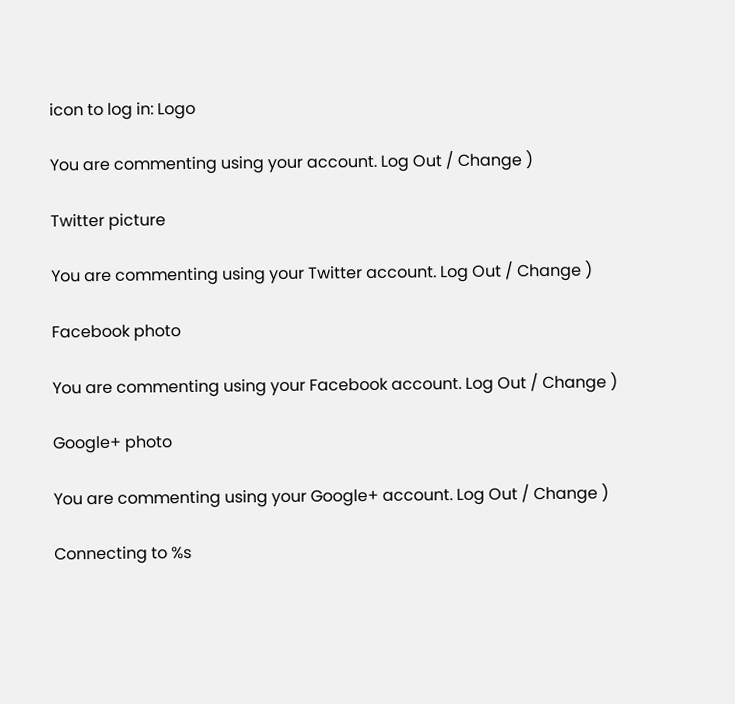icon to log in: Logo

You are commenting using your account. Log Out / Change )

Twitter picture

You are commenting using your Twitter account. Log Out / Change )

Facebook photo

You are commenting using your Facebook account. Log Out / Change )

Google+ photo

You are commenting using your Google+ account. Log Out / Change )

Connecting to %s